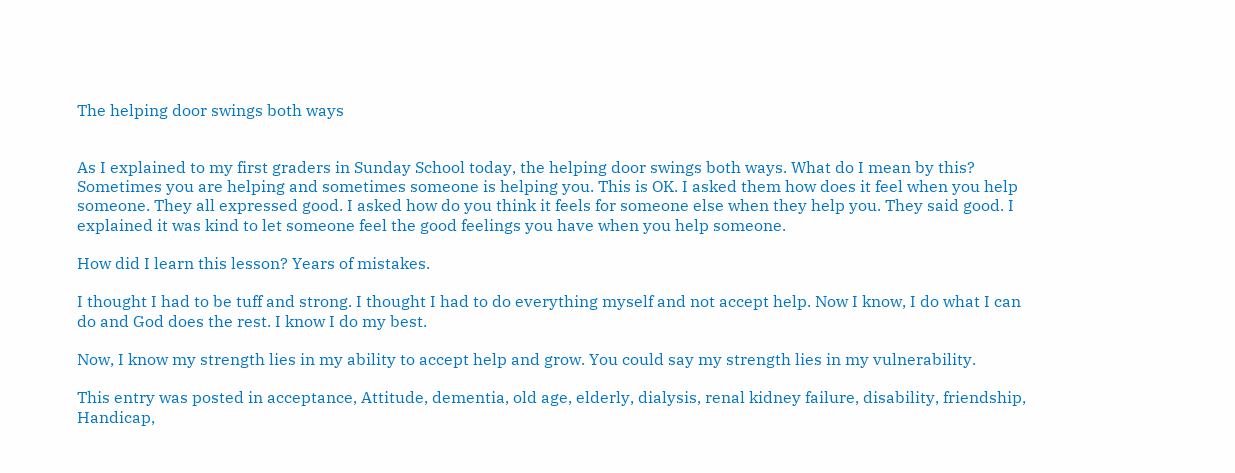The helping door swings both ways


As I explained to my first graders in Sunday School today, the helping door swings both ways. What do I mean by this? Sometimes you are helping and sometimes someone is helping you. This is OK. I asked them how does it feel when you help someone. They all expressed good. I asked how do you think it feels for someone else when they help you. They said good. I explained it was kind to let someone feel the good feelings you have when you help someone.

How did I learn this lesson? Years of mistakes.

I thought I had to be tuff and strong. I thought I had to do everything myself and not accept help. Now I know, I do what I can do and God does the rest. I know I do my best.

Now, I know my strength lies in my ability to accept help and grow. You could say my strength lies in my vulnerability.

This entry was posted in acceptance, Attitude, dementia, old age, elderly, dialysis, renal kidney failure, disability, friendship, Handicap,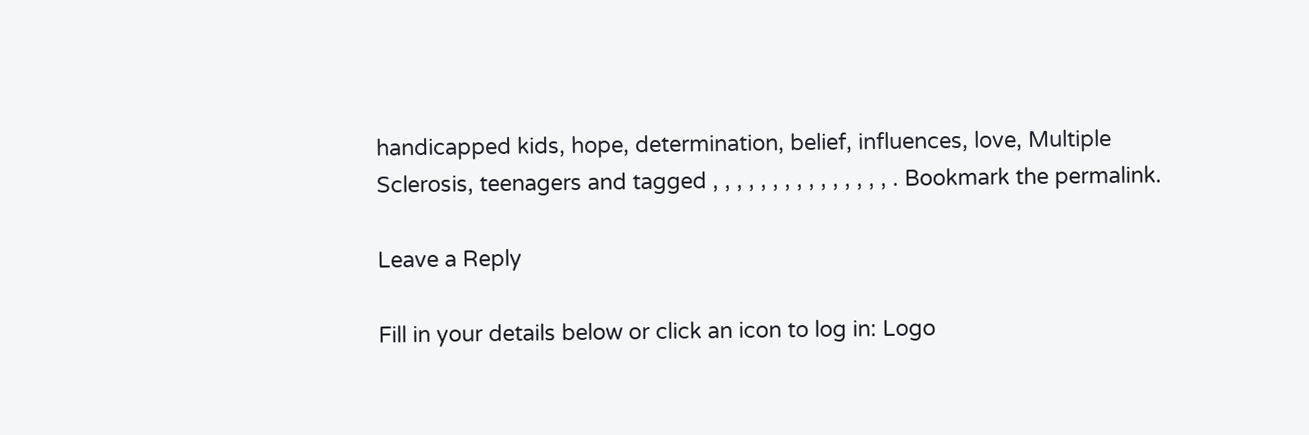handicapped kids, hope, determination, belief, influences, love, Multiple Sclerosis, teenagers and tagged , , , , , , , , , , , , , , , . Bookmark the permalink.

Leave a Reply

Fill in your details below or click an icon to log in: Logo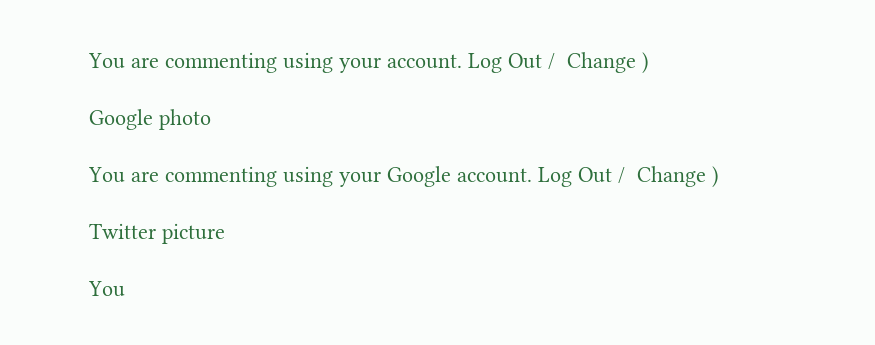You are commenting using your account. Log Out /  Change )

Google photo

You are commenting using your Google account. Log Out /  Change )

Twitter picture

You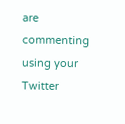are commenting using your Twitter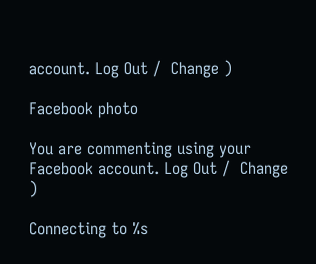account. Log Out /  Change )

Facebook photo

You are commenting using your Facebook account. Log Out /  Change )

Connecting to %s